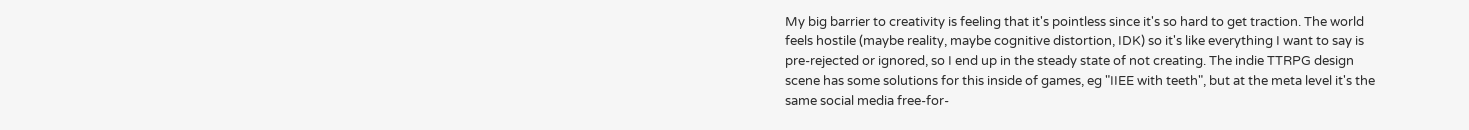My big barrier to creativity is feeling that it's pointless since it's so hard to get traction. The world feels hostile (maybe reality, maybe cognitive distortion, IDK) so it's like everything I want to say is pre-rejected or ignored, so I end up in the steady state of not creating. The indie TTRPG design scene has some solutions for this inside of games, eg "IIEE with teeth", but at the meta level it's the same social media free-for-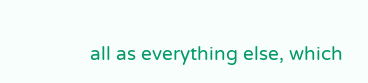all as everything else, which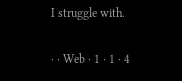I struggle with.

· · Web · 1 · 1 · 4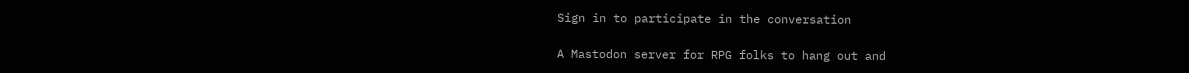Sign in to participate in the conversation

A Mastodon server for RPG folks to hang out and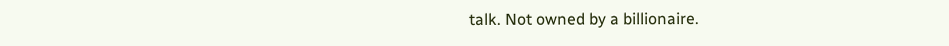talk. Not owned by a billionaire.